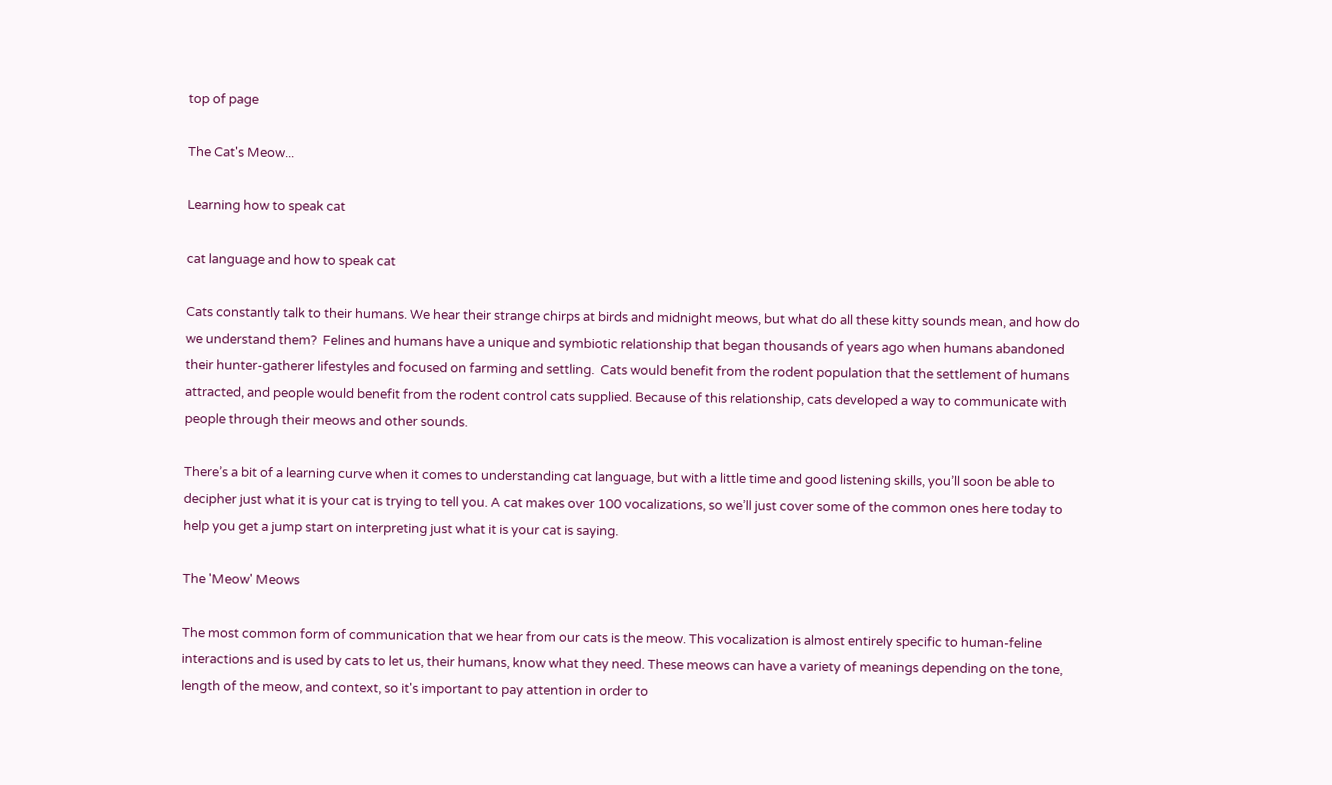top of page

The Cat's Meow...

Learning how to speak cat

cat language and how to speak cat

Cats constantly talk to their humans. We hear their strange chirps at birds and midnight meows, but what do all these kitty sounds mean, and how do we understand them?  Felines and humans have a unique and symbiotic relationship that began thousands of years ago when humans abandoned their hunter-gatherer lifestyles and focused on farming and settling.  Cats would benefit from the rodent population that the settlement of humans attracted, and people would benefit from the rodent control cats supplied. Because of this relationship, cats developed a way to communicate with people through their meows and other sounds.

There’s a bit of a learning curve when it comes to understanding cat language, but with a little time and good listening skills, you’ll soon be able to decipher just what it is your cat is trying to tell you. A cat makes over 100 vocalizations, so we’ll just cover some of the common ones here today to help you get a jump start on interpreting just what it is your cat is saying.

The 'Meow' Meows

The most common form of communication that we hear from our cats is the meow. This vocalization is almost entirely specific to human-feline interactions and is used by cats to let us, their humans, know what they need. These meows can have a variety of meanings depending on the tone, length of the meow, and context, so it's important to pay attention in order to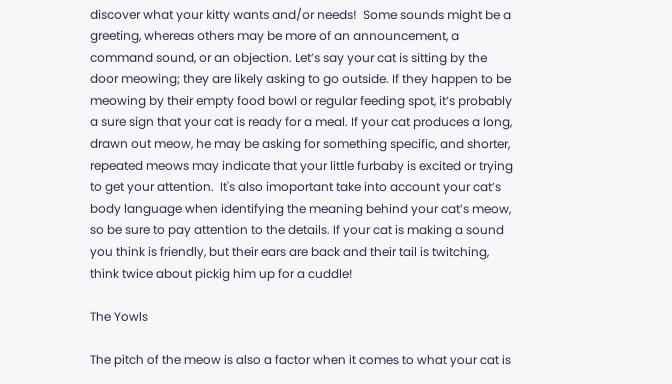discover what your kitty wants and/or needs!  Some sounds might be a greeting, whereas others may be more of an announcement, a command sound, or an objection. Let’s say your cat is sitting by the door meowing; they are likely asking to go outside. If they happen to be meowing by their empty food bowl or regular feeding spot, it’s probably a sure sign that your cat is ready for a meal. If your cat produces a long, drawn out meow, he may be asking for something specific, and shorter, repeated meows may indicate that your little furbaby is excited or trying to get your attention.  It's also imoportant take into account your cat’s body language when identifying the meaning behind your cat’s meow, so be sure to pay attention to the details. If your cat is making a sound you think is friendly, but their ears are back and their tail is twitching, think twice about pickig him up for a cuddle!

The Yowls

The pitch of the meow is also a factor when it comes to what your cat is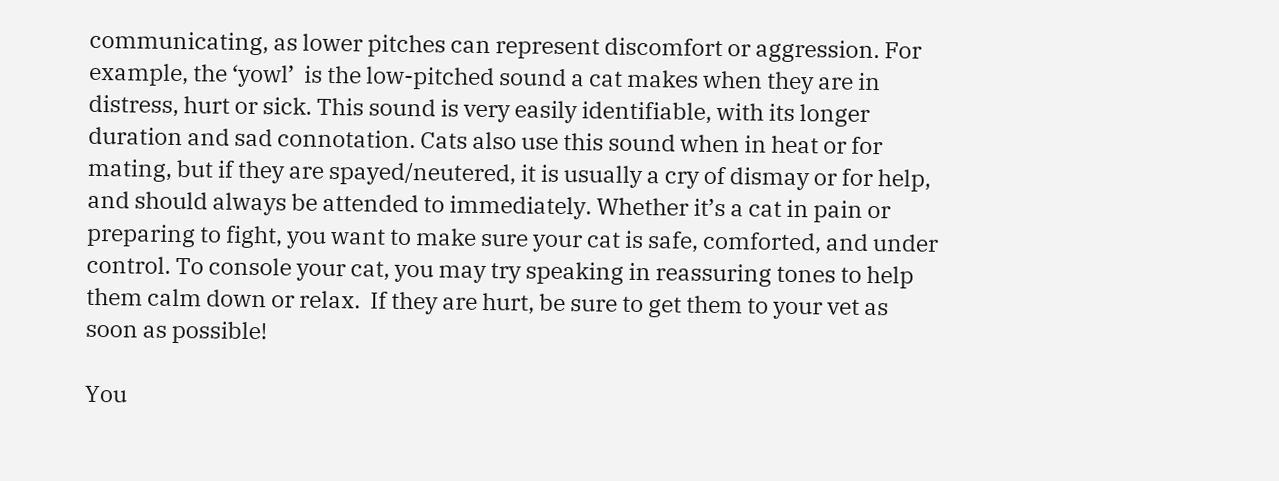communicating, as lower pitches can represent discomfort or aggression. For example, the ‘yowl’  is the low-pitched sound a cat makes when they are in distress, hurt or sick. This sound is very easily identifiable, with its longer duration and sad connotation. Cats also use this sound when in heat or for mating, but if they are spayed/neutered, it is usually a cry of dismay or for help, and should always be attended to immediately. Whether it’s a cat in pain or preparing to fight, you want to make sure your cat is safe, comforted, and under control. To console your cat, you may try speaking in reassuring tones to help them calm down or relax.  If they are hurt, be sure to get them to your vet as soon as possible!

You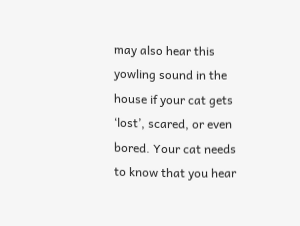may also hear this yowling sound in the house if your cat gets ‘lost’, scared, or even bored. Your cat needs to know that you hear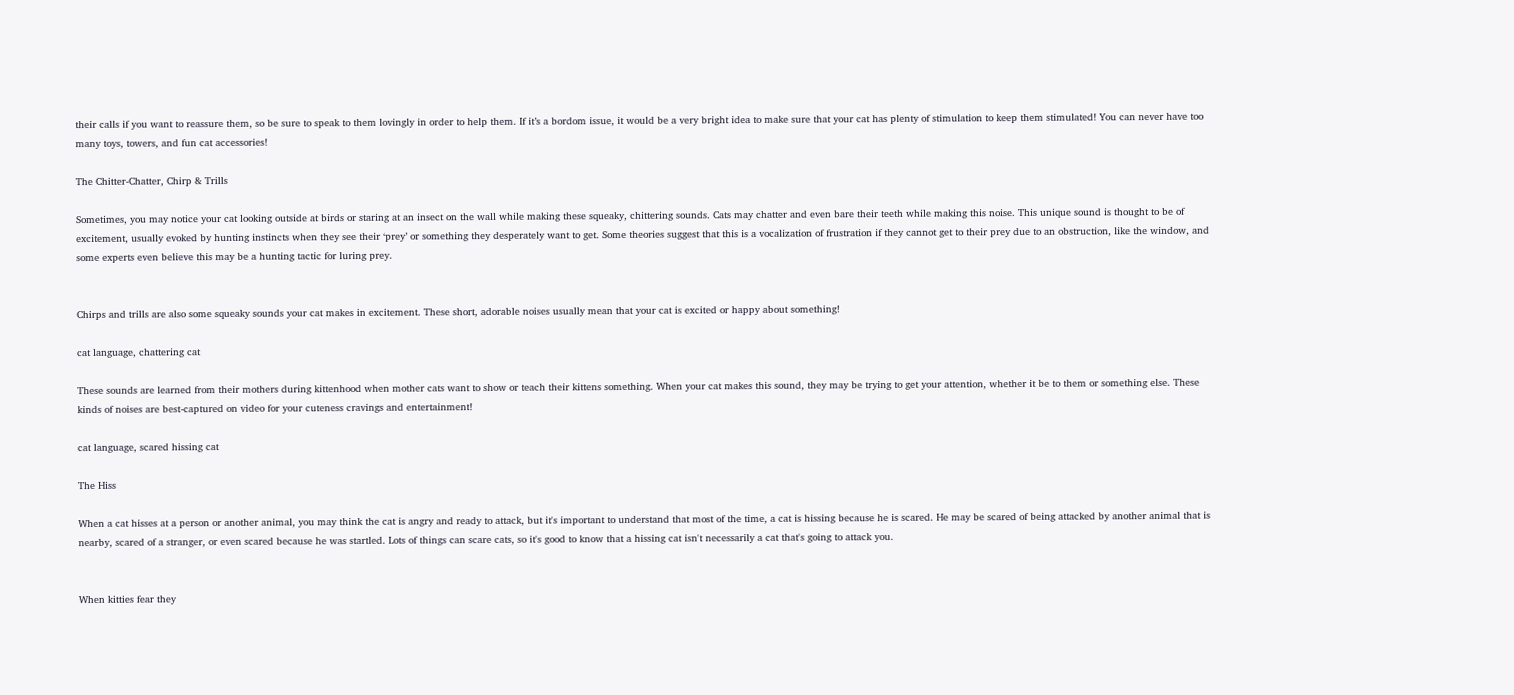their calls if you want to reassure them, so be sure to speak to them lovingly in order to help them. If it’s a bordom issue, it would be a very bright idea to make sure that your cat has plenty of stimulation to keep them stimulated! You can never have too many toys, towers, and fun cat accessories!

The Chitter-Chatter, Chirp & Trills

Sometimes, you may notice your cat looking outside at birds or staring at an insect on the wall while making these squeaky, chittering sounds. Cats may chatter and even bare their teeth while making this noise. This unique sound is thought to be of excitement, usually evoked by hunting instincts when they see their ‘prey’ or something they desperately want to get. Some theories suggest that this is a vocalization of frustration if they cannot get to their prey due to an obstruction, like the window, and some experts even believe this may be a hunting tactic for luring prey.


Chirps and trills are also some squeaky sounds your cat makes in excitement. These short, adorable noises usually mean that your cat is excited or happy about something!

cat language, chattering cat

These sounds are learned from their mothers during kittenhood when mother cats want to show or teach their kittens something. When your cat makes this sound, they may be trying to get your attention, whether it be to them or something else. These kinds of noises are best-captured on video for your cuteness cravings and entertainment!

cat language, scared hissing cat

The Hiss

When a cat hisses at a person or another animal, you may think the cat is angry and ready to attack, but it's important to understand that most of the time, a cat is hissing because he is scared. He may be scared of being attacked by another animal that is nearby, scared of a stranger, or even scared because he was startled. Lots of things can scare cats, so it's good to know that a hissing cat isn't necessarily a cat that's going to attack you.


When kitties fear they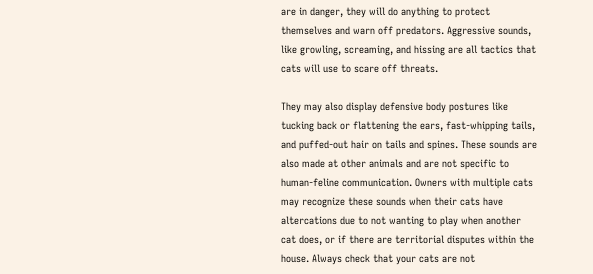are in danger, they will do anything to protect themselves and warn off predators. Aggressive sounds, like growling, screaming, and hissing are all tactics that cats will use to scare off threats.

They may also display defensive body postures like tucking back or flattening the ears, fast-whipping tails, and puffed-out hair on tails and spines. These sounds are also made at other animals and are not specific to human-feline communication. Owners with multiple cats may recognize these sounds when their cats have altercations due to not wanting to play when another cat does, or if there are territorial disputes within the house. Always check that your cats are not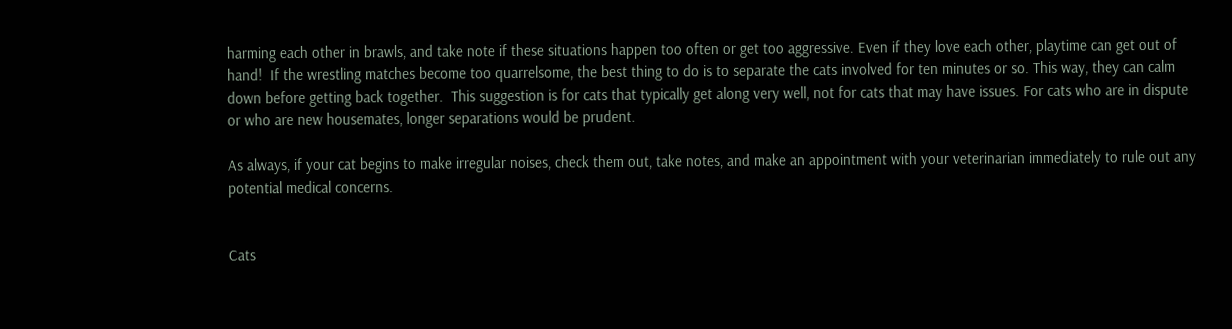harming each other in brawls, and take note if these situations happen too often or get too aggressive. Even if they love each other, playtime can get out of hand!  If the wrestling matches become too quarrelsome, the best thing to do is to separate the cats involved for ten minutes or so. This way, they can calm down before getting back together.  This suggestion is for cats that typically get along very well, not for cats that may have issues. For cats who are in dispute or who are new housemates, longer separations would be prudent.

As always, if your cat begins to make irregular noises, check them out, take notes, and make an appointment with your veterinarian immediately to rule out any potential medical concerns.


Cats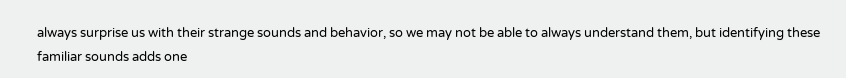always surprise us with their strange sounds and behavior, so we may not be able to always understand them, but identifying these familiar sounds adds one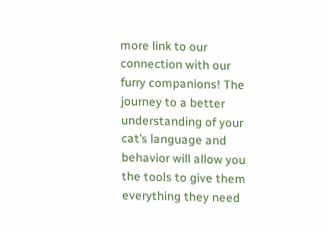more link to our connection with our furry companions! The journey to a better understanding of your cat’s language and behavior will allow you the tools to give them everything they need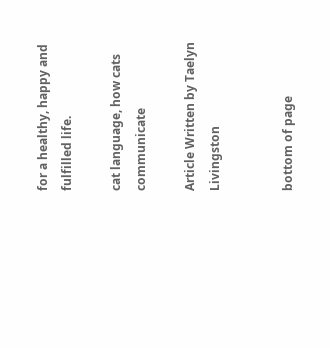for a healthy, happy and fulfilled life.

cat language, how cats communicate

Article Written by Taelyn Livingston


bottom of page